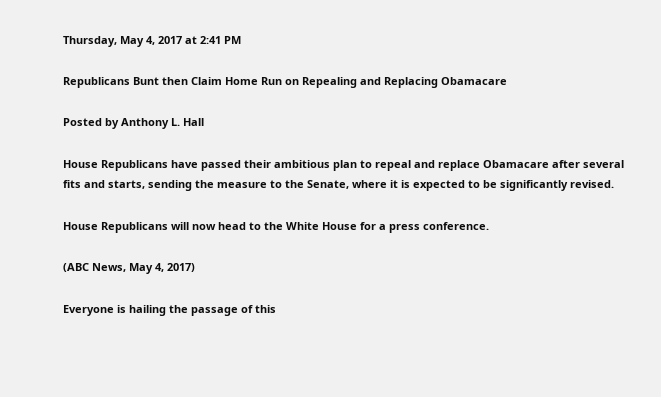Thursday, May 4, 2017 at 2:41 PM

Republicans Bunt then Claim Home Run on Repealing and Replacing Obamacare

Posted by Anthony L. Hall

House Republicans have passed their ambitious plan to repeal and replace Obamacare after several fits and starts, sending the measure to the Senate, where it is expected to be significantly revised.

House Republicans will now head to the White House for a press conference.

(ABC News, May 4, 2017)

Everyone is hailing the passage of this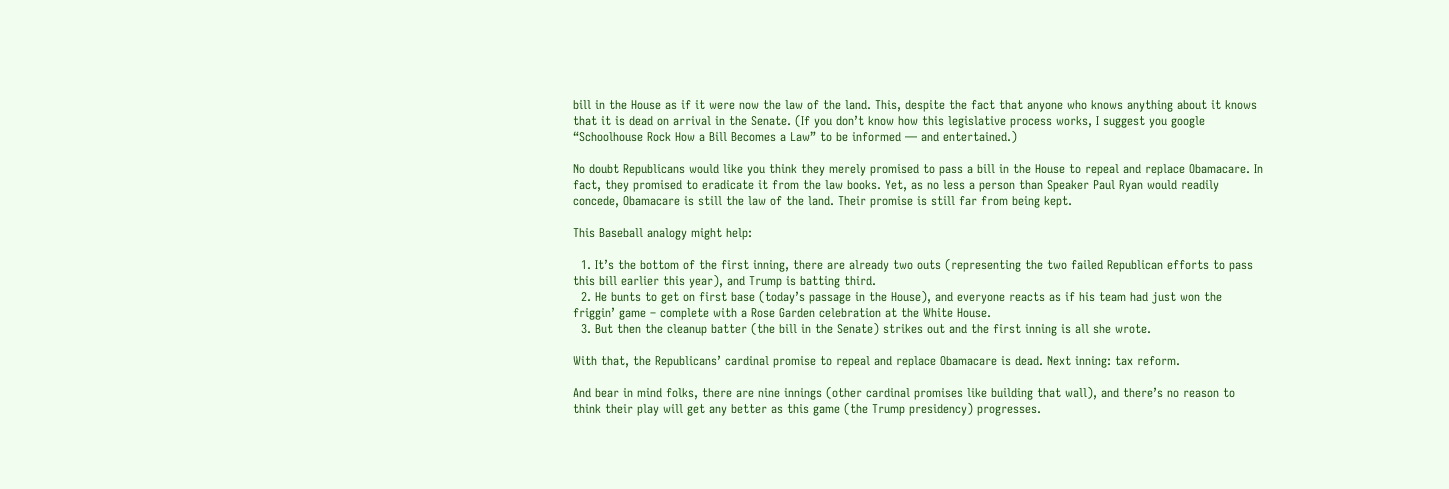bill in the House as if it were now the law of the land. This, despite the fact that anyone who knows anything about it knows that it is dead on arrival in the Senate. (If you don’t know how this legislative process works, I suggest you google “Schoolhouse Rock How a Bill Becomes a Law” to be informed — and entertained.)

No doubt Republicans would like you think they merely promised to pass a bill in the House to repeal and replace Obamacare. In fact, they promised to eradicate it from the law books. Yet, as no less a person than Speaker Paul Ryan would readily concede, Obamacare is still the law of the land. Their promise is still far from being kept.

This Baseball analogy might help:

  1. It’s the bottom of the first inning, there are already two outs (representing the two failed Republican efforts to pass this bill earlier this year), and Trump is batting third.
  2. He bunts to get on first base (today’s passage in the House), and everyone reacts as if his team had just won the friggin’ game – complete with a Rose Garden celebration at the White House.
  3. But then the cleanup batter (the bill in the Senate) strikes out and the first inning is all she wrote.

With that, the Republicans’ cardinal promise to repeal and replace Obamacare is dead. Next inning: tax reform.

And bear in mind folks, there are nine innings (other cardinal promises like building that wall), and there’s no reason to think their play will get any better as this game (the Trump presidency) progresses.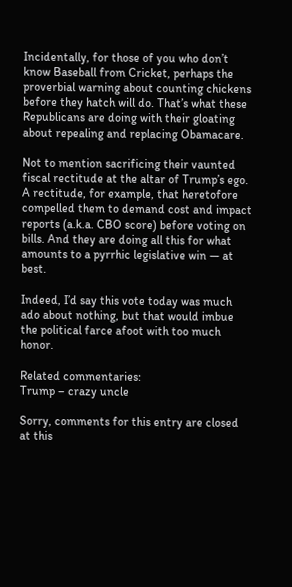Incidentally, for those of you who don’t know Baseball from Cricket, perhaps the proverbial warning about counting chickens before they hatch will do. That’s what these Republicans are doing with their gloating about repealing and replacing Obamacare.

Not to mention sacrificing their vaunted fiscal rectitude at the altar of Trump’s ego. A rectitude, for example, that heretofore compelled them to demand cost and impact reports (a.k.a. CBO score) before voting on bills. And they are doing all this for what amounts to a pyrrhic legislative win — at best.

Indeed, I’d say this vote today was much ado about nothing, but that would imbue the political farce afoot with too much honor.

Related commentaries:
Trump – crazy uncle

Sorry, comments for this entry are closed at this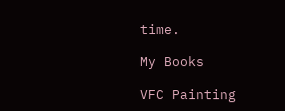time.

My Books

VFC Painting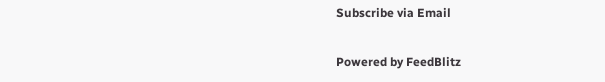Subscribe via Email

Powered by FeedBlitz